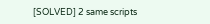[SOLVED] 2 same scripts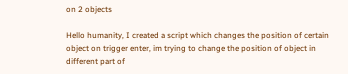on 2 objects

Hello humanity, I created a script which changes the position of certain object on trigger enter, im trying to change the position of object in different part of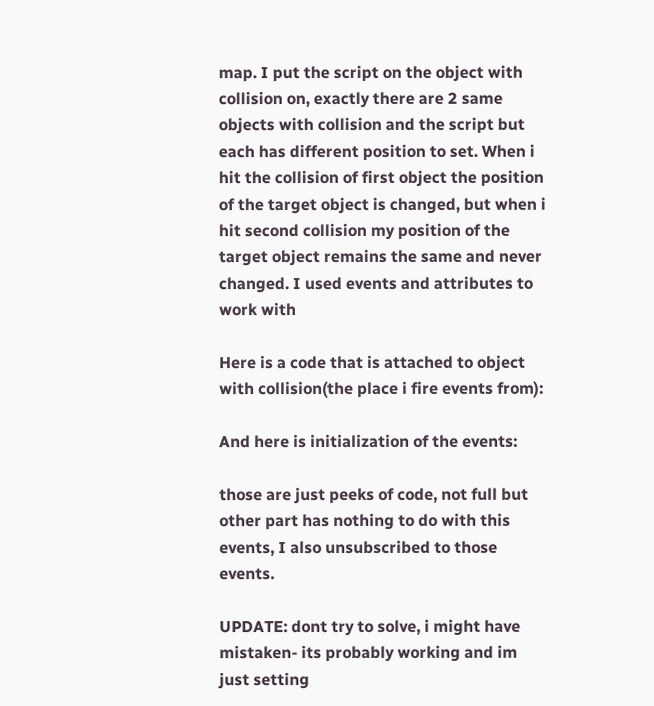map. I put the script on the object with collision on, exactly there are 2 same objects with collision and the script but each has different position to set. When i hit the collision of first object the position of the target object is changed, but when i hit second collision my position of the target object remains the same and never changed. I used events and attributes to work with

Here is a code that is attached to object with collision(the place i fire events from):

And here is initialization of the events:

those are just peeks of code, not full but other part has nothing to do with this events, I also unsubscribed to those events.

UPDATE: dont try to solve, i might have mistaken- its probably working and im just setting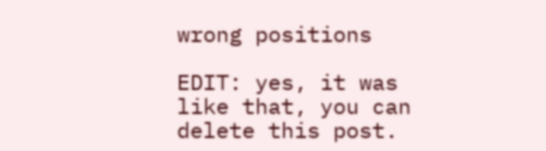wrong positions

EDIT: yes, it was like that, you can delete this post.